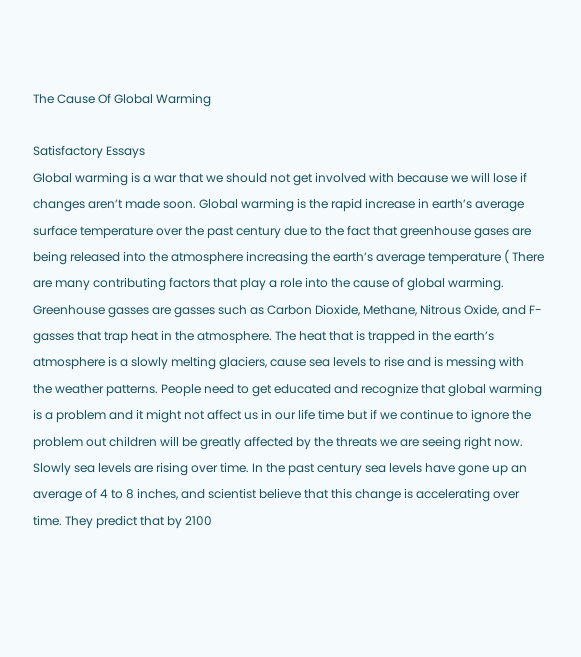The Cause Of Global Warming

Satisfactory Essays
Global warming is a war that we should not get involved with because we will lose if changes aren’t made soon. Global warming is the rapid increase in earth’s average surface temperature over the past century due to the fact that greenhouse gases are being released into the atmosphere increasing the earth’s average temperature ( There are many contributing factors that play a role into the cause of global warming. Greenhouse gasses are gasses such as Carbon Dioxide, Methane, Nitrous Oxide, and F-gasses that trap heat in the atmosphere. The heat that is trapped in the earth’s atmosphere is a slowly melting glaciers, cause sea levels to rise and is messing with the weather patterns. People need to get educated and recognize that global warming is a problem and it might not affect us in our life time but if we continue to ignore the problem out children will be greatly affected by the threats we are seeing right now. Slowly sea levels are rising over time. In the past century sea levels have gone up an average of 4 to 8 inches, and scientist believe that this change is accelerating over time. They predict that by 2100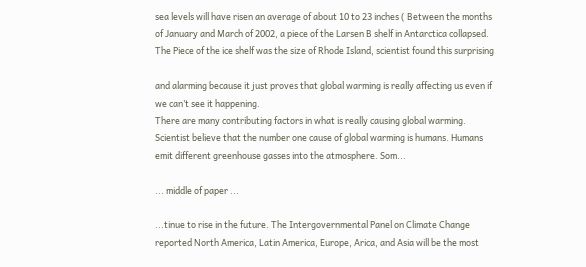sea levels will have risen an average of about 10 to 23 inches ( Between the months of January and March of 2002, a piece of the Larsen B shelf in Antarctica collapsed. The Piece of the ice shelf was the size of Rhode Island, scientist found this surprising

and alarming because it just proves that global warming is really affecting us even if we can’t see it happening.
There are many contributing factors in what is really causing global warming. Scientist believe that the number one cause of global warming is humans. Humans emit different greenhouse gasses into the atmosphere. Som...

... middle of paper ...

...tinue to rise in the future. The Intergovernmental Panel on Climate Change reported North America, Latin America, Europe, Arica, and Asia will be the most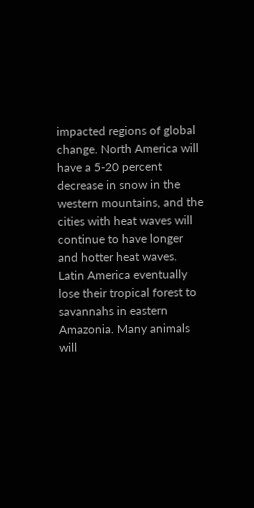impacted regions of global change. North America will have a 5-20 percent decrease in snow in the western mountains, and the cities with heat waves will continue to have longer and hotter heat waves. Latin America eventually lose their tropical forest to savannahs in eastern Amazonia. Many animals will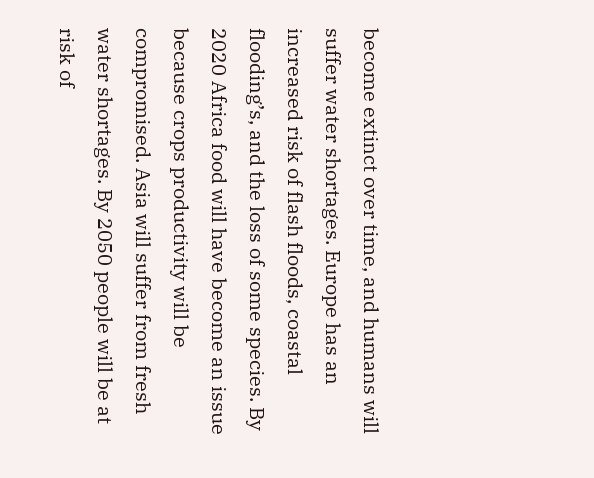become extinct over time, and humans will suffer water shortages. Europe has an increased risk of flash floods, coastal flooding’s, and the loss of some species. By 2020 Africa food will have become an issue because crops productivity will be compromised. Asia will suffer from fresh water shortages. By 2050 people will be at risk of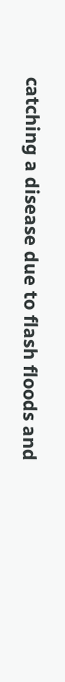catching a disease due to flash floods and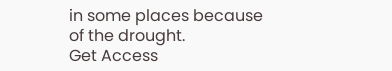in some places because of the drought.
Get Access